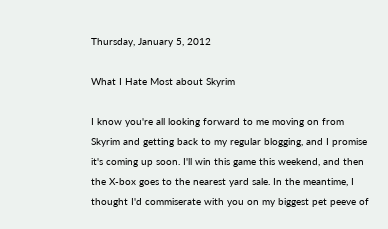Thursday, January 5, 2012

What I Hate Most about Skyrim

I know you're all looking forward to me moving on from Skyrim and getting back to my regular blogging, and I promise it's coming up soon. I'll win this game this weekend, and then the X-box goes to the nearest yard sale. In the meantime, I thought I'd commiserate with you on my biggest pet peeve of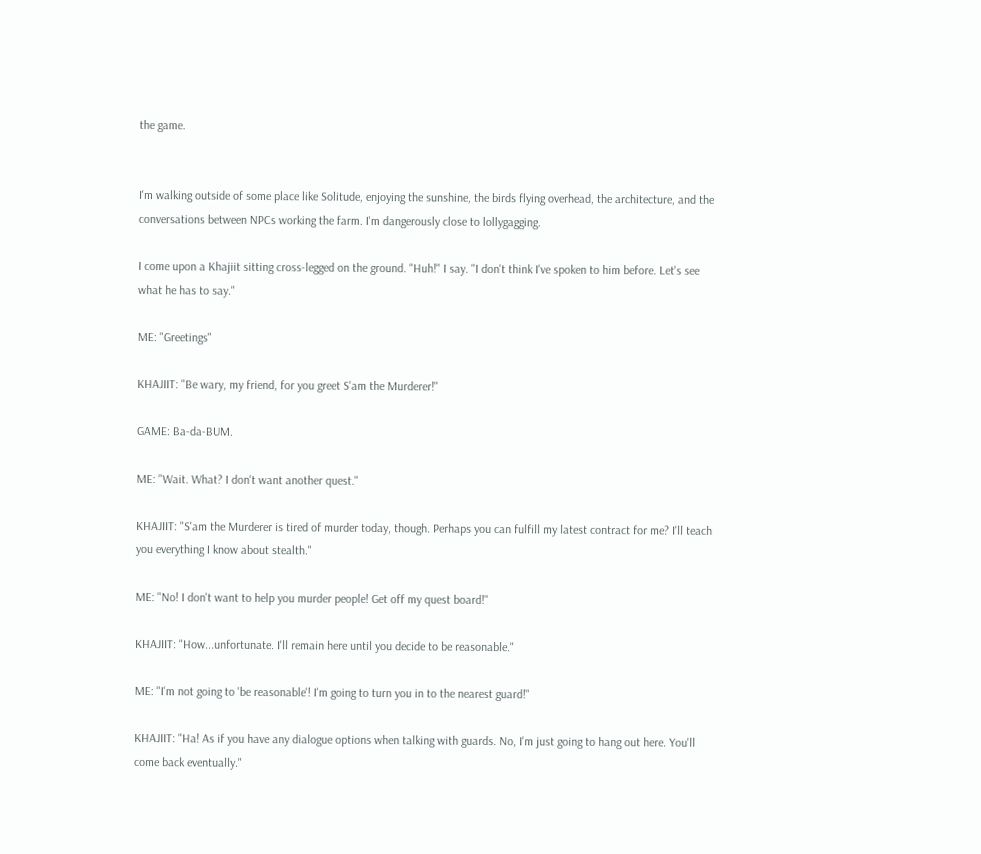the game.


I'm walking outside of some place like Solitude, enjoying the sunshine, the birds flying overhead, the architecture, and the conversations between NPCs working the farm. I'm dangerously close to lollygagging.

I come upon a Khajiit sitting cross-legged on the ground. "Huh!" I say. "I don't think I've spoken to him before. Let's see what he has to say."

ME: "Greetings"

KHAJIIT: "Be wary, my friend, for you greet S'am the Murderer!"

GAME: Ba-da-BUM.

ME: "Wait. What? I don't want another quest."

KHAJIIT: "S'am the Murderer is tired of murder today, though. Perhaps you can fulfill my latest contract for me? I'll teach you everything I know about stealth."

ME: "No! I don't want to help you murder people! Get off my quest board!"

KHAJIIT: "How...unfortunate. I'll remain here until you decide to be reasonable."

ME: "I'm not going to 'be reasonable'! I'm going to turn you in to the nearest guard!"

KHAJIIT: "Ha! As if you have any dialogue options when talking with guards. No, I'm just going to hang out here. You'll come back eventually."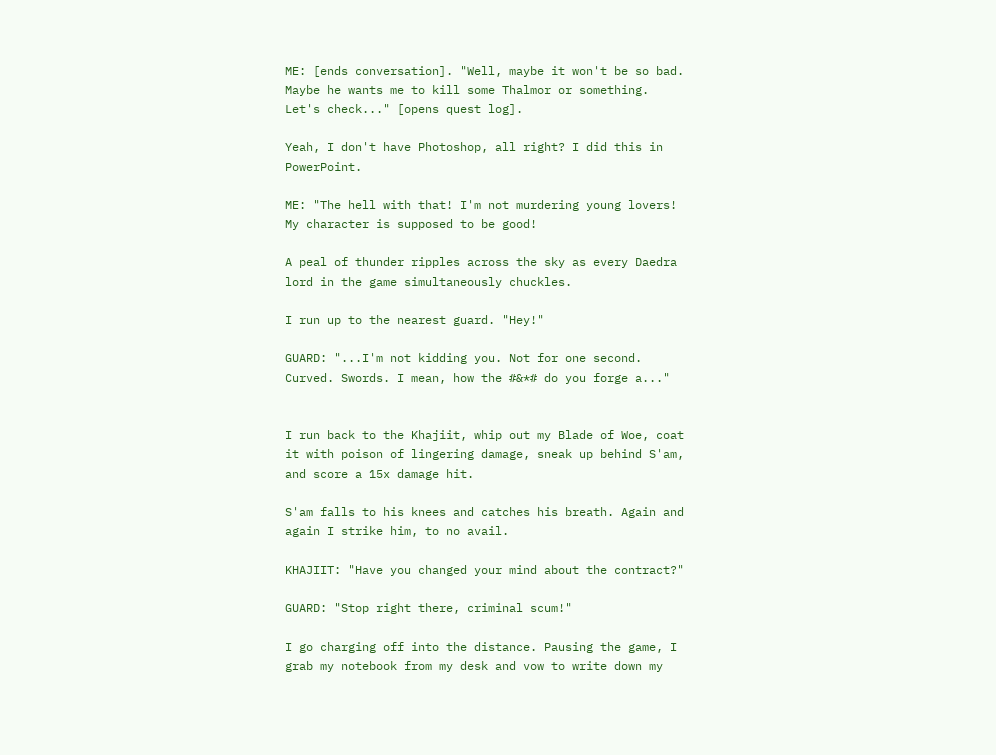ME: [ends conversation]. "Well, maybe it won't be so bad. Maybe he wants me to kill some Thalmor or something. Let's check..." [opens quest log].

Yeah, I don't have Photoshop, all right? I did this in PowerPoint.

ME: "The hell with that! I'm not murdering young lovers! My character is supposed to be good!

A peal of thunder ripples across the sky as every Daedra lord in the game simultaneously chuckles.

I run up to the nearest guard. "Hey!"

GUARD: "...I'm not kidding you. Not for one second. Curved. Swords. I mean, how the #&*# do you forge a..."


I run back to the Khajiit, whip out my Blade of Woe, coat it with poison of lingering damage, sneak up behind S'am, and score a 15x damage hit.

S'am falls to his knees and catches his breath. Again and again I strike him, to no avail.

KHAJIIT: "Have you changed your mind about the contract?"

GUARD: "Stop right there, criminal scum!"

I go charging off into the distance. Pausing the game, I grab my notebook from my desk and vow to write down my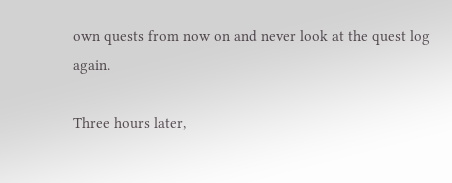own quests from now on and never look at the quest log again.

Three hours later,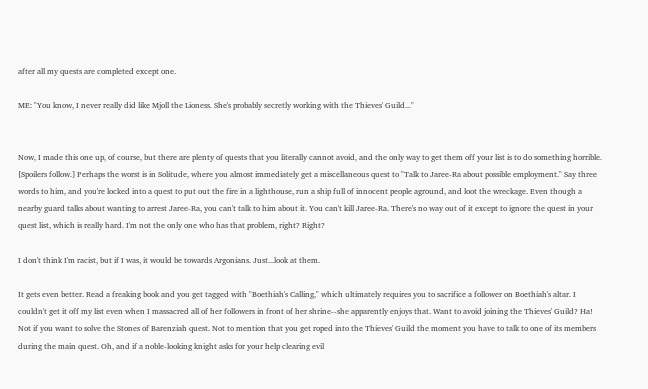after all my quests are completed except one.

ME: "You know, I never really did like Mjoll the Lioness. She's probably secretly working with the Thieves' Guild..."


Now, I made this one up, of course, but there are plenty of quests that you literally cannot avoid, and the only way to get them off your list is to do something horrible. [Spoilers follow.] Perhaps the worst is in Solitude, where you almost immediately get a miscellaneous quest to "Talk to Jaree-Ra about possible employment." Say three words to him, and you're locked into a quest to put out the fire in a lighthouse, run a ship full of innocent people aground, and loot the wreckage. Even though a nearby guard talks about wanting to arrest Jaree-Ra, you can't talk to him about it. You can't kill Jaree-Ra. There's no way out of it except to ignore the quest in your quest list, which is really hard. I'm not the only one who has that problem, right? Right?

I don't think I'm racist, but if I was, it would be towards Argonians. Just...look at them.

It gets even better. Read a freaking book and you get tagged with "Boethiah's Calling," which ultimately requires you to sacrifice a follower on Boethiah's altar. I couldn't get it off my list even when I massacred all of her followers in front of her shrine--she apparently enjoys that. Want to avoid joining the Thieves' Guild? Ha! Not if you want to solve the Stones of Barenziah quest. Not to mention that you get roped into the Thieves' Guild the moment you have to talk to one of its members during the main quest. Oh, and if a noble-looking knight asks for your help clearing evil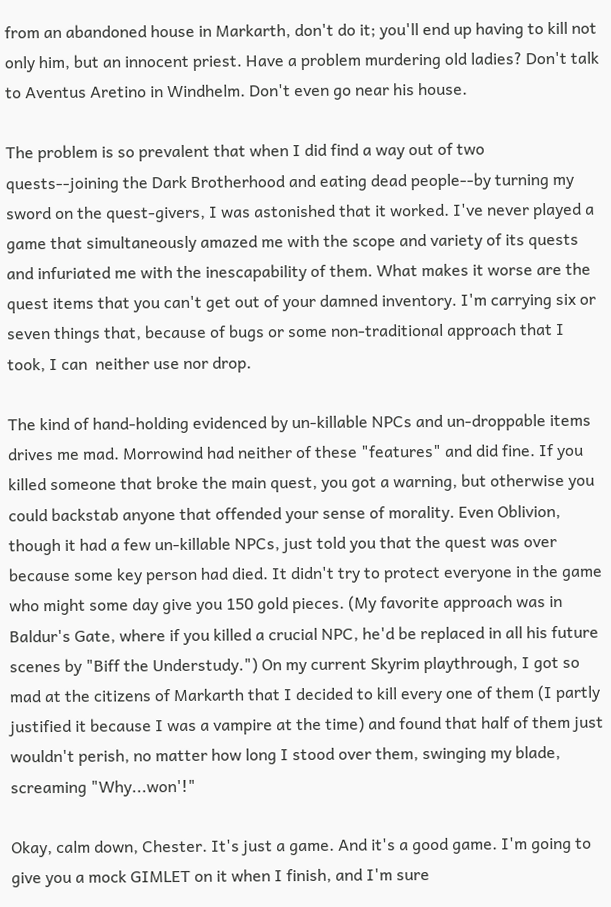from an abandoned house in Markarth, don't do it; you'll end up having to kill not only him, but an innocent priest. Have a problem murdering old ladies? Don't talk to Aventus Aretino in Windhelm. Don't even go near his house.

The problem is so prevalent that when I did find a way out of two quests--joining the Dark Brotherhood and eating dead people--by turning my sword on the quest-givers, I was astonished that it worked. I've never played a game that simultaneously amazed me with the scope and variety of its quests and infuriated me with the inescapability of them. What makes it worse are the quest items that you can't get out of your damned inventory. I'm carrying six or seven things that, because of bugs or some non-traditional approach that I took, I can  neither use nor drop.

The kind of hand-holding evidenced by un-killable NPCs and un-droppable items drives me mad. Morrowind had neither of these "features" and did fine. If you killed someone that broke the main quest, you got a warning, but otherwise you could backstab anyone that offended your sense of morality. Even Oblivion, though it had a few un-killable NPCs, just told you that the quest was over because some key person had died. It didn't try to protect everyone in the game who might some day give you 150 gold pieces. (My favorite approach was in Baldur's Gate, where if you killed a crucial NPC, he'd be replaced in all his future scenes by "Biff the Understudy.") On my current Skyrim playthrough, I got so mad at the citizens of Markarth that I decided to kill every one of them (I partly justified it because I was a vampire at the time) and found that half of them just wouldn't perish, no matter how long I stood over them, swinging my blade, screaming "Why...won'!"

Okay, calm down, Chester. It's just a game. And it's a good game. I'm going to give you a mock GIMLET on it when I finish, and I'm sure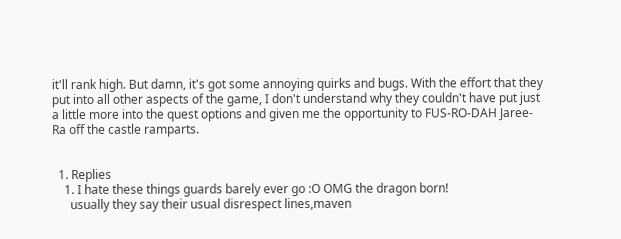it'll rank high. But damn, it's got some annoying quirks and bugs. With the effort that they put into all other aspects of the game, I don't understand why they couldn't have put just a little more into the quest options and given me the opportunity to FUS-RO-DAH Jaree-Ra off the castle ramparts.


  1. Replies
    1. I hate these things guards barely ever go :O OMG the dragon born!
      usually they say their usual disrespect lines,maven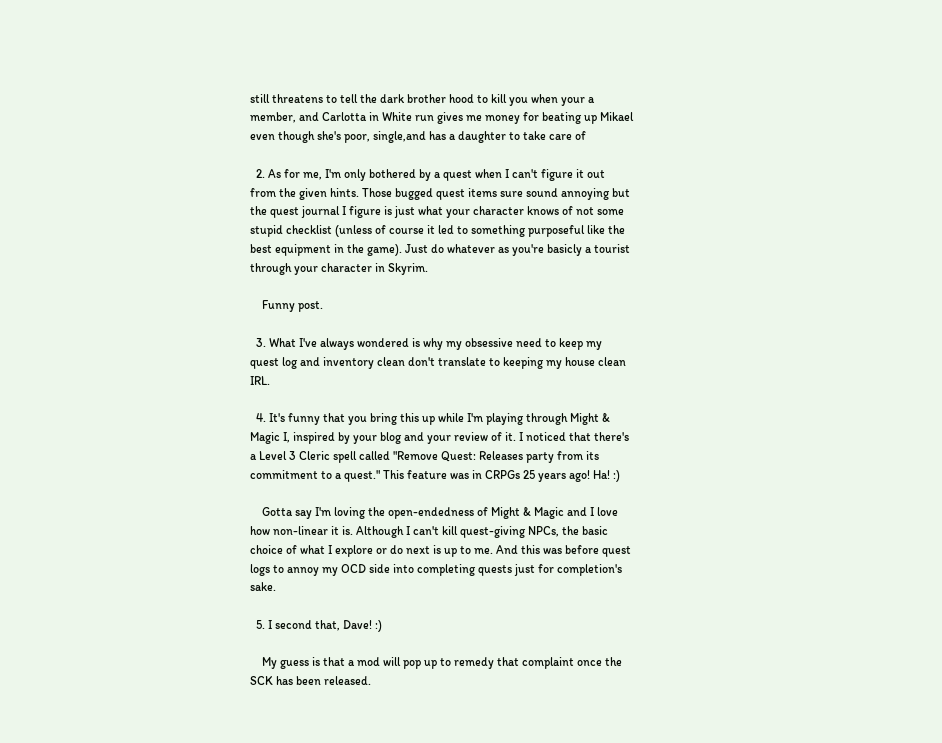still threatens to tell the dark brother hood to kill you when your a member, and Carlotta in White run gives me money for beating up Mikael even though she's poor, single,and has a daughter to take care of

  2. As for me, I'm only bothered by a quest when I can't figure it out from the given hints. Those bugged quest items sure sound annoying but the quest journal I figure is just what your character knows of not some stupid checklist (unless of course it led to something purposeful like the best equipment in the game). Just do whatever as you're basicly a tourist through your character in Skyrim.

    Funny post.

  3. What I've always wondered is why my obsessive need to keep my quest log and inventory clean don't translate to keeping my house clean IRL.

  4. It's funny that you bring this up while I'm playing through Might & Magic I, inspired by your blog and your review of it. I noticed that there's a Level 3 Cleric spell called "Remove Quest: Releases party from its commitment to a quest." This feature was in CRPGs 25 years ago! Ha! :)

    Gotta say I'm loving the open-endedness of Might & Magic and I love how non-linear it is. Although I can't kill quest-giving NPCs, the basic choice of what I explore or do next is up to me. And this was before quest logs to annoy my OCD side into completing quests just for completion's sake.

  5. I second that, Dave! :)

    My guess is that a mod will pop up to remedy that complaint once the SCK has been released.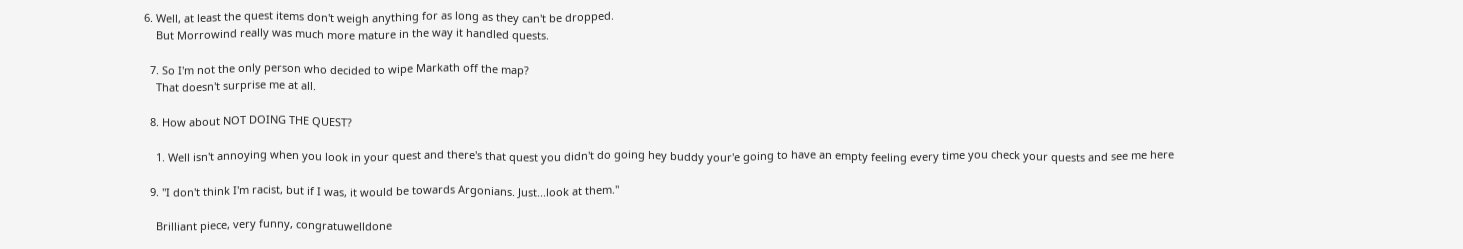6. Well, at least the quest items don't weigh anything for as long as they can't be dropped.
    But Morrowind really was much more mature in the way it handled quests.

  7. So I'm not the only person who decided to wipe Markath off the map?
    That doesn't surprise me at all.

  8. How about NOT DOING THE QUEST?

    1. Well isn't annoying when you look in your quest and there's that quest you didn't do going hey buddy your'e going to have an empty feeling every time you check your quests and see me here

  9. "I don't think I'm racist, but if I was, it would be towards Argonians. Just...look at them."

    Brilliant piece, very funny, congratuwelldone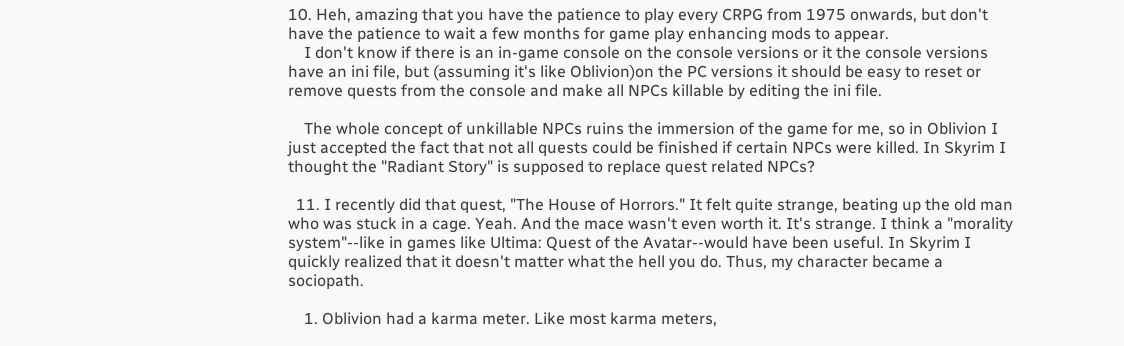10. Heh, amazing that you have the patience to play every CRPG from 1975 onwards, but don't have the patience to wait a few months for game play enhancing mods to appear.
    I don't know if there is an in-game console on the console versions or it the console versions have an ini file, but (assuming it's like Oblivion)on the PC versions it should be easy to reset or remove quests from the console and make all NPCs killable by editing the ini file.

    The whole concept of unkillable NPCs ruins the immersion of the game for me, so in Oblivion I just accepted the fact that not all quests could be finished if certain NPCs were killed. In Skyrim I thought the "Radiant Story" is supposed to replace quest related NPCs?

  11. I recently did that quest, "The House of Horrors." It felt quite strange, beating up the old man who was stuck in a cage. Yeah. And the mace wasn't even worth it. It's strange. I think a "morality system"--like in games like Ultima: Quest of the Avatar--would have been useful. In Skyrim I quickly realized that it doesn't matter what the hell you do. Thus, my character became a sociopath.

    1. Oblivion had a karma meter. Like most karma meters,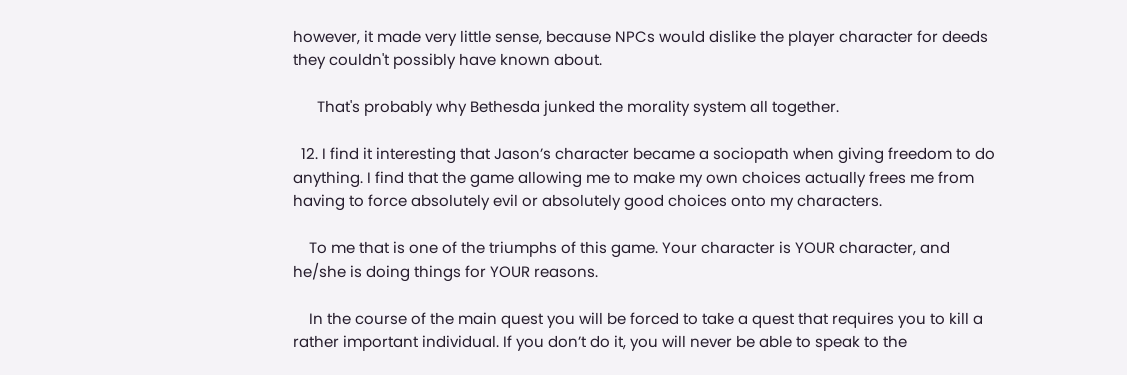however, it made very little sense, because NPCs would dislike the player character for deeds they couldn't possibly have known about.

      That's probably why Bethesda junked the morality system all together.

  12. I find it interesting that Jason’s character became a sociopath when giving freedom to do anything. I find that the game allowing me to make my own choices actually frees me from having to force absolutely evil or absolutely good choices onto my characters.

    To me that is one of the triumphs of this game. Your character is YOUR character, and he/she is doing things for YOUR reasons.

    In the course of the main quest you will be forced to take a quest that requires you to kill a rather important individual. If you don’t do it, you will never be able to speak to the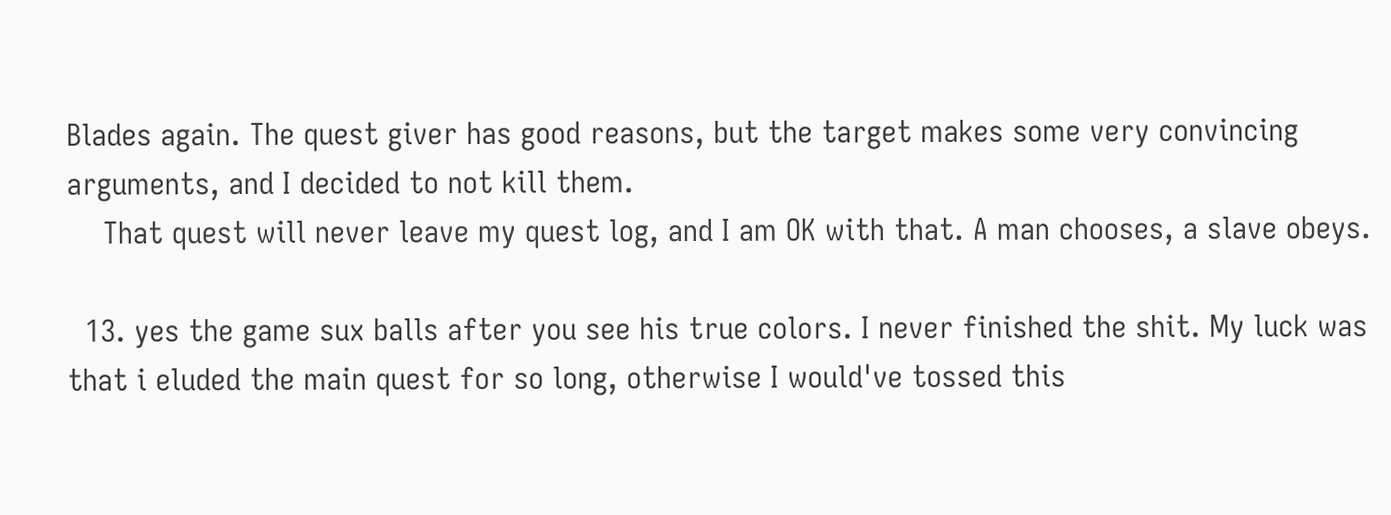Blades again. The quest giver has good reasons, but the target makes some very convincing arguments, and I decided to not kill them.
    That quest will never leave my quest log, and I am OK with that. A man chooses, a slave obeys.

  13. yes the game sux balls after you see his true colors. I never finished the shit. My luck was that i eluded the main quest for so long, otherwise I would've tossed this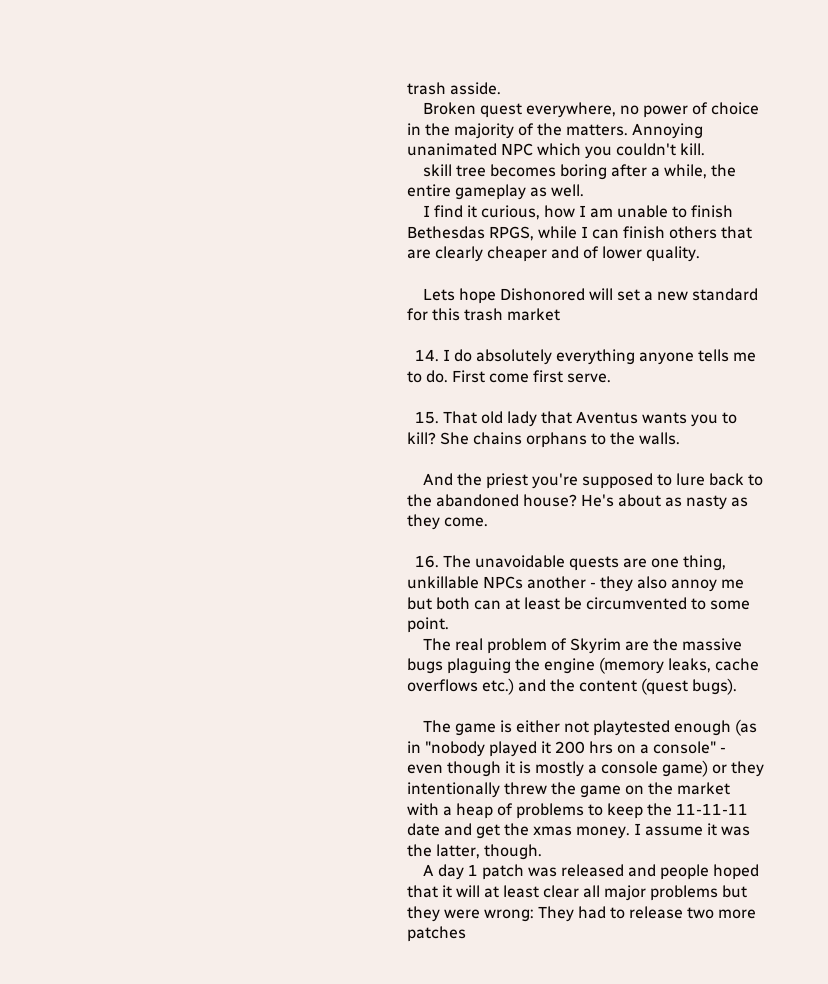trash asside.
    Broken quest everywhere, no power of choice in the majority of the matters. Annoying unanimated NPC which you couldn't kill.
    skill tree becomes boring after a while, the entire gameplay as well.
    I find it curious, how I am unable to finish Bethesdas RPGS, while I can finish others that are clearly cheaper and of lower quality.

    Lets hope Dishonored will set a new standard for this trash market

  14. I do absolutely everything anyone tells me to do. First come first serve.

  15. That old lady that Aventus wants you to kill? She chains orphans to the walls.

    And the priest you're supposed to lure back to the abandoned house? He's about as nasty as they come.

  16. The unavoidable quests are one thing, unkillable NPCs another - they also annoy me but both can at least be circumvented to some point.
    The real problem of Skyrim are the massive bugs plaguing the engine (memory leaks, cache overflows etc.) and the content (quest bugs).

    The game is either not playtested enough (as in "nobody played it 200 hrs on a console" - even though it is mostly a console game) or they intentionally threw the game on the market with a heap of problems to keep the 11-11-11 date and get the xmas money. I assume it was the latter, though.
    A day 1 patch was released and people hoped that it will at least clear all major problems but they were wrong: They had to release two more patches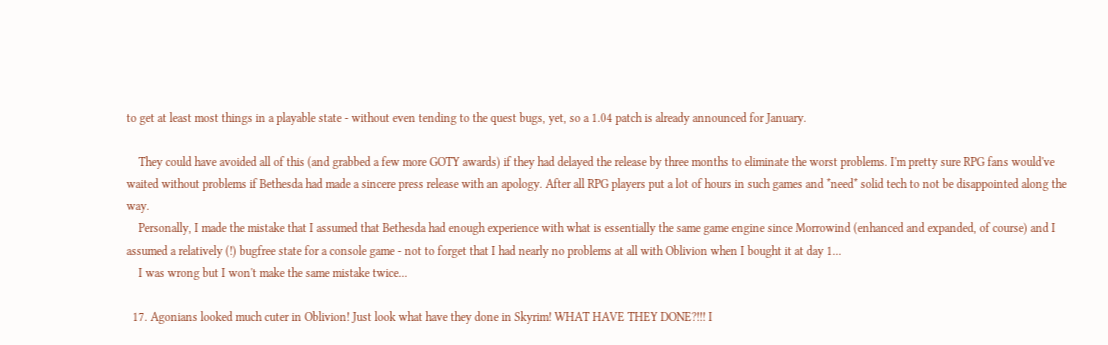to get at least most things in a playable state - without even tending to the quest bugs, yet, so a 1.04 patch is already announced for January.

    They could have avoided all of this (and grabbed a few more GOTY awards) if they had delayed the release by three months to eliminate the worst problems. I'm pretty sure RPG fans would've waited without problems if Bethesda had made a sincere press release with an apology. After all RPG players put a lot of hours in such games and *need* solid tech to not be disappointed along the way.
    Personally, I made the mistake that I assumed that Bethesda had enough experience with what is essentially the same game engine since Morrowind (enhanced and expanded, of course) and I assumed a relatively (!) bugfree state for a console game - not to forget that I had nearly no problems at all with Oblivion when I bought it at day 1...
    I was wrong but I won't make the same mistake twice...

  17. Agonians looked much cuter in Oblivion! Just look what have they done in Skyrim! WHAT HAVE THEY DONE?!!! I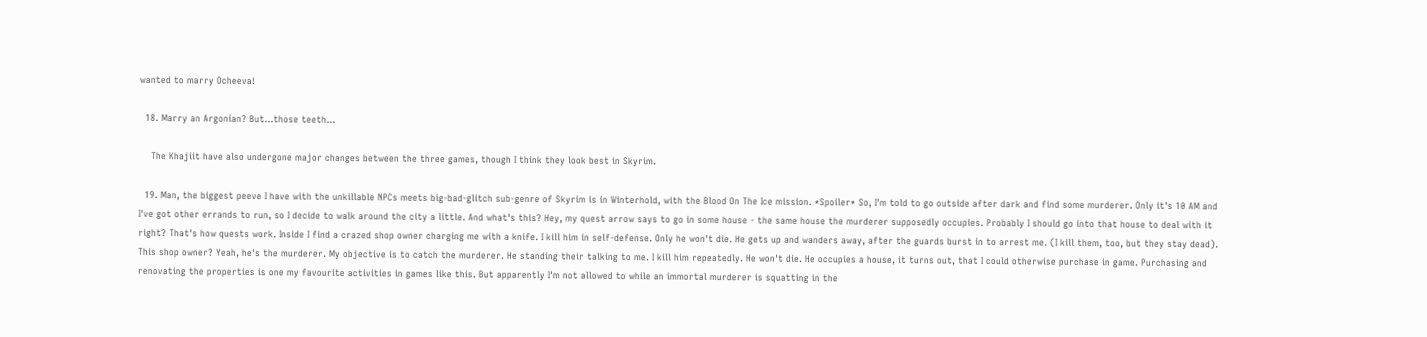wanted to marry Ocheeva!

  18. Marry an Argonian? But...those teeth...

    The Khajiit have also undergone major changes between the three games, though I think they look best in Skyrim.

  19. Man, the biggest peeve I have with the unkillable NPCs meets big-bad-glitch sub-genre of Skyrim is in Winterhold, with the Blood On The Ice mission. *Spoiler* So, I'm told to go outside after dark and find some murderer. Only it's 10 AM and I've got other errands to run, so I decide to walk around the city a little. And what's this? Hey, my quest arrow says to go in some house - the same house the murderer supposedly occupies. Probably I should go into that house to deal with it right? That's how quests work. Inside I find a crazed shop owner charging me with a knife. I kill him in self-defense. Only he won't die. He gets up and wanders away, after the guards burst in to arrest me. (I kill them, too, but they stay dead). This shop owner? Yeah, he's the murderer. My objective is to catch the murderer. He standing their talking to me. I kill him repeatedly. He won't die. He occupies a house, it turns out, that I could otherwise purchase in game. Purchasing and renovating the properties is one my favourite activities in games like this. But apparently I'm not allowed to while an immortal murderer is squatting in the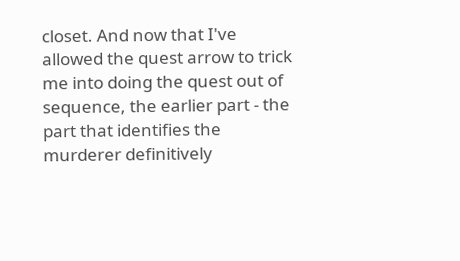closet. And now that I've allowed the quest arrow to trick me into doing the quest out of sequence, the earlier part - the part that identifies the murderer definitively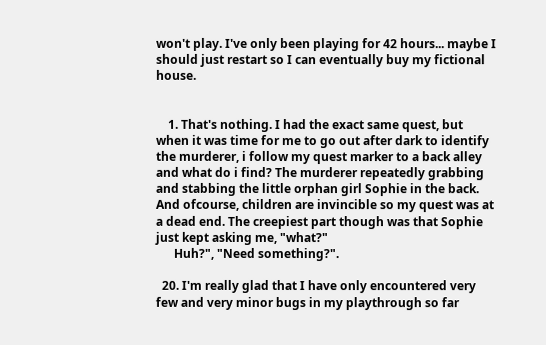won't play. I've only been playing for 42 hours... maybe I should just restart so I can eventually buy my fictional house.


    1. That's nothing. I had the exact same quest, but when it was time for me to go out after dark to identify the murderer, i follow my quest marker to a back alley and what do i find? The murderer repeatedly grabbing and stabbing the little orphan girl Sophie in the back. And ofcourse, children are invincible so my quest was at a dead end. The creepiest part though was that Sophie just kept asking me, "what?"
      Huh?", "Need something?".

  20. I'm really glad that I have only encountered very few and very minor bugs in my playthrough so far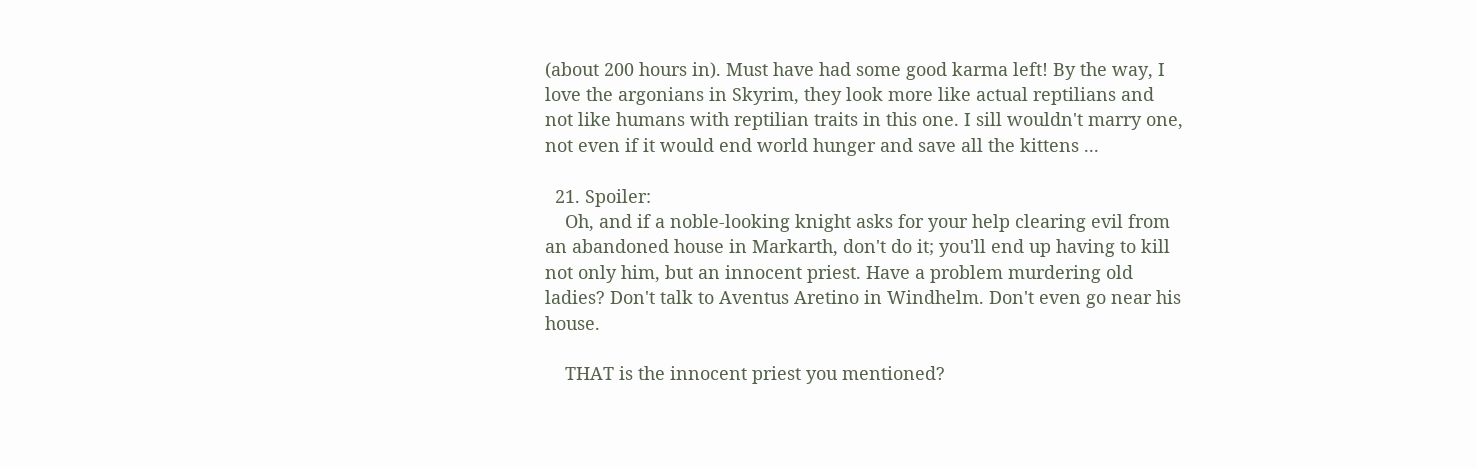(about 200 hours in). Must have had some good karma left! By the way, I love the argonians in Skyrim, they look more like actual reptilians and not like humans with reptilian traits in this one. I sill wouldn't marry one, not even if it would end world hunger and save all the kittens ...

  21. Spoiler:
    Oh, and if a noble-looking knight asks for your help clearing evil from an abandoned house in Markarth, don't do it; you'll end up having to kill not only him, but an innocent priest. Have a problem murdering old ladies? Don't talk to Aventus Aretino in Windhelm. Don't even go near his house.

    THAT is the innocent priest you mentioned?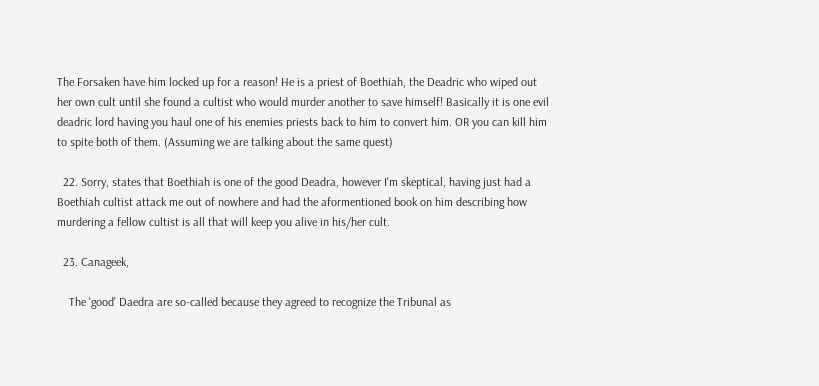The Forsaken have him locked up for a reason! He is a priest of Boethiah, the Deadric who wiped out her own cult until she found a cultist who would murder another to save himself! Basically it is one evil deadric lord having you haul one of his enemies priests back to him to convert him. OR you can kill him to spite both of them. (Assuming we are talking about the same quest)

  22. Sorry, states that Boethiah is one of the good Deadra, however I'm skeptical, having just had a Boethiah cultist attack me out of nowhere and had the aformentioned book on him describing how murdering a fellow cultist is all that will keep you alive in his/her cult.

  23. Canageek,

    The 'good' Daedra are so-called because they agreed to recognize the Tribunal as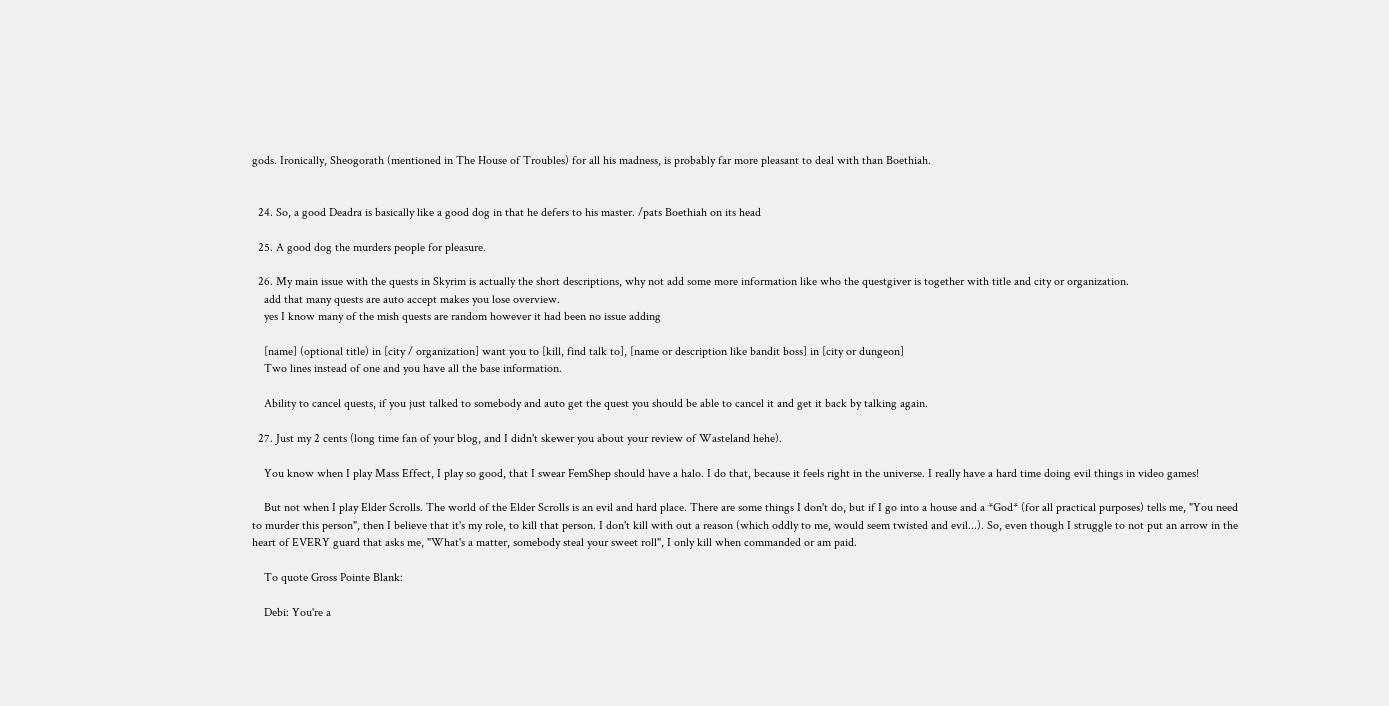gods. Ironically, Sheogorath (mentioned in The House of Troubles) for all his madness, is probably far more pleasant to deal with than Boethiah.


  24. So, a good Deadra is basically like a good dog in that he defers to his master. /pats Boethiah on its head

  25. A good dog the murders people for pleasure.

  26. My main issue with the quests in Skyrim is actually the short descriptions, why not add some more information like who the questgiver is together with title and city or organization.
    add that many quests are auto accept makes you lose overview.
    yes I know many of the mish quests are random however it had been no issue adding

    [name] (optional title) in [city / organization] want you to [kill, find talk to], [name or description like bandit boss] in [city or dungeon]
    Two lines instead of one and you have all the base information.

    Ability to cancel quests, if you just talked to somebody and auto get the quest you should be able to cancel it and get it back by talking again.

  27. Just my 2 cents (long time fan of your blog, and I didn't skewer you about your review of Wasteland hehe).

    You know when I play Mass Effect, I play so good, that I swear FemShep should have a halo. I do that, because it feels right in the universe. I really have a hard time doing evil things in video games!

    But not when I play Elder Scrolls. The world of the Elder Scrolls is an evil and hard place. There are some things I don't do, but if I go into a house and a *God* (for all practical purposes) tells me, "You need to murder this person", then I believe that it's my role, to kill that person. I don't kill with out a reason (which oddly to me, would seem twisted and evil...). So, even though I struggle to not put an arrow in the heart of EVERY guard that asks me, "What's a matter, somebody steal your sweet roll", I only kill when commanded or am paid.

    To quote Gross Pointe Blank:

    Debi: You're a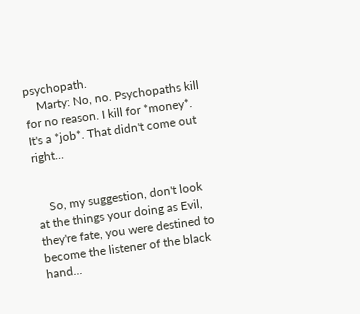psychopath.
    Marty: No, no. Psychopaths kill for no reason. I kill for *money*. It's a *job*. That didn't come out right...


    So, my suggestion, don't look at the things your doing as Evil, they're fate, you were destined to become the listener of the black hand...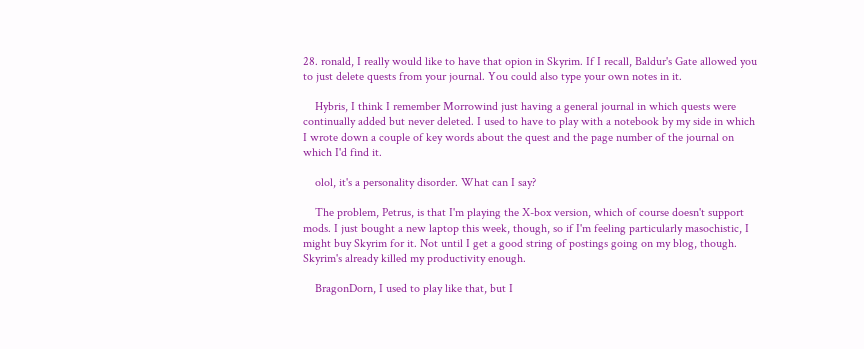28. ronald, I really would like to have that opion in Skyrim. If I recall, Baldur's Gate allowed you to just delete quests from your journal. You could also type your own notes in it.

    Hybris, I think I remember Morrowind just having a general journal in which quests were continually added but never deleted. I used to have to play with a notebook by my side in which I wrote down a couple of key words about the quest and the page number of the journal on which I'd find it.

    olol, it's a personality disorder. What can I say?

    The problem, Petrus, is that I'm playing the X-box version, which of course doesn't support mods. I just bought a new laptop this week, though, so if I'm feeling particularly masochistic, I might buy Skyrim for it. Not until I get a good string of postings going on my blog, though. Skyrim's already killed my productivity enough.

    BragonDorn, I used to play like that, but I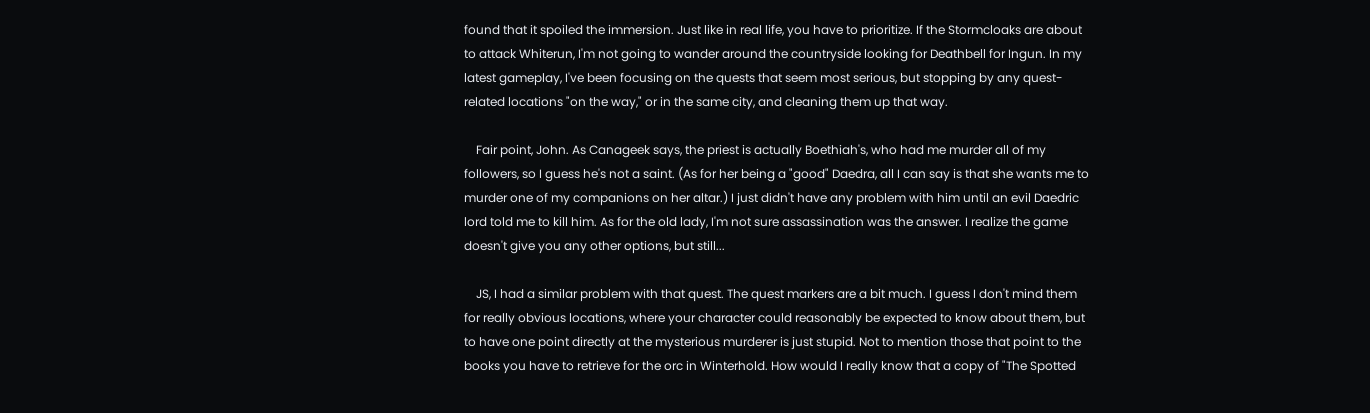found that it spoiled the immersion. Just like in real life, you have to prioritize. If the Stormcloaks are about to attack Whiterun, I'm not going to wander around the countryside looking for Deathbell for Ingun. In my latest gameplay, I've been focusing on the quests that seem most serious, but stopping by any quest-related locations "on the way," or in the same city, and cleaning them up that way.

    Fair point, John. As Canageek says, the priest is actually Boethiah's, who had me murder all of my followers, so I guess he's not a saint. (As for her being a "good" Daedra, all I can say is that she wants me to murder one of my companions on her altar.) I just didn't have any problem with him until an evil Daedric lord told me to kill him. As for the old lady, I'm not sure assassination was the answer. I realize the game doesn't give you any other options, but still...

    JS, I had a similar problem with that quest. The quest markers are a bit much. I guess I don't mind them for really obvious locations, where your character could reasonably be expected to know about them, but to have one point directly at the mysterious murderer is just stupid. Not to mention those that point to the books you have to retrieve for the orc in Winterhold. How would I really know that a copy of "The Spotted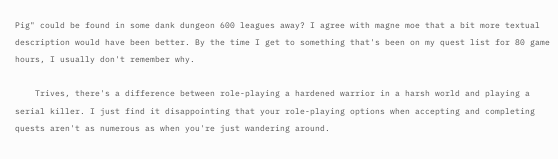Pig" could be found in some dank dungeon 600 leagues away? I agree with magne moe that a bit more textual description would have been better. By the time I get to something that's been on my quest list for 80 game hours, I usually don't remember why.

    Trives, there's a difference between role-playing a hardened warrior in a harsh world and playing a serial killer. I just find it disappointing that your role-playing options when accepting and completing quests aren't as numerous as when you're just wandering around.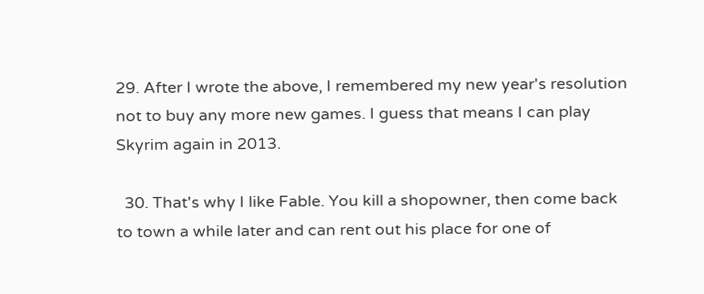29. After I wrote the above, I remembered my new year's resolution not to buy any more new games. I guess that means I can play Skyrim again in 2013.

  30. That's why I like Fable. You kill a shopowner, then come back to town a while later and can rent out his place for one of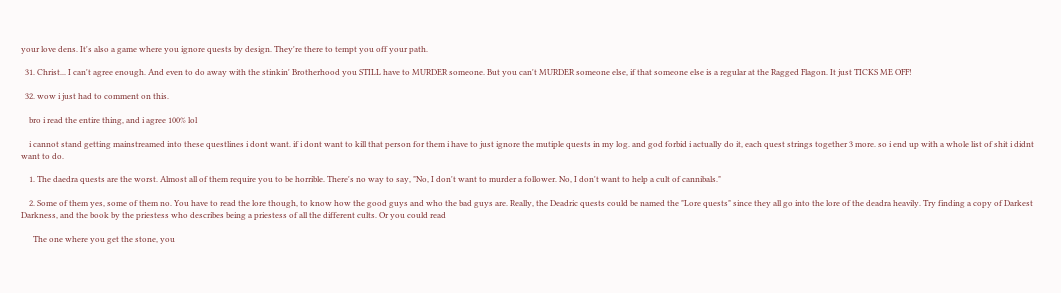your love dens. It's also a game where you ignore quests by design. They're there to tempt you off your path.

  31. Christ... I can't agree enough. And even to do away with the stinkin' Brotherhood you STILL have to MURDER someone. But you can't MURDER someone else, if that someone else is a regular at the Ragged Flagon. It just TICKS ME OFF!

  32. wow i just had to comment on this.

    bro i read the entire thing, and i agree 100% lol

    i cannot stand getting mainstreamed into these questlines i dont want. if i dont want to kill that person for them i have to just ignore the mutiple quests in my log. and god forbid i actually do it, each quest strings together 3 more. so i end up with a whole list of shit i didnt want to do.

    1. The daedra quests are the worst. Almost all of them require you to be horrible. There's no way to say, "No, I don't want to murder a follower. No, I don't want to help a cult of cannibals."

    2. Some of them yes, some of them no. You have to read the lore though, to know how the good guys and who the bad guys are. Really, the Deadric quests could be named the "Lore quests" since they all go into the lore of the deadra heavily. Try finding a copy of Darkest Darkness, and the book by the priestess who describes being a priestess of all the different cults. Or you could read

      The one where you get the stone, you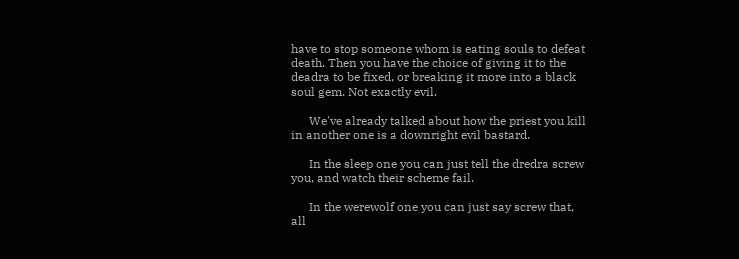have to stop someone whom is eating souls to defeat death. Then you have the choice of giving it to the deadra to be fixed, or breaking it more into a black soul gem. Not exactly evil.

      We've already talked about how the priest you kill in another one is a downright evil bastard.

      In the sleep one you can just tell the dredra screw you, and watch their scheme fail.

      In the werewolf one you can just say screw that, all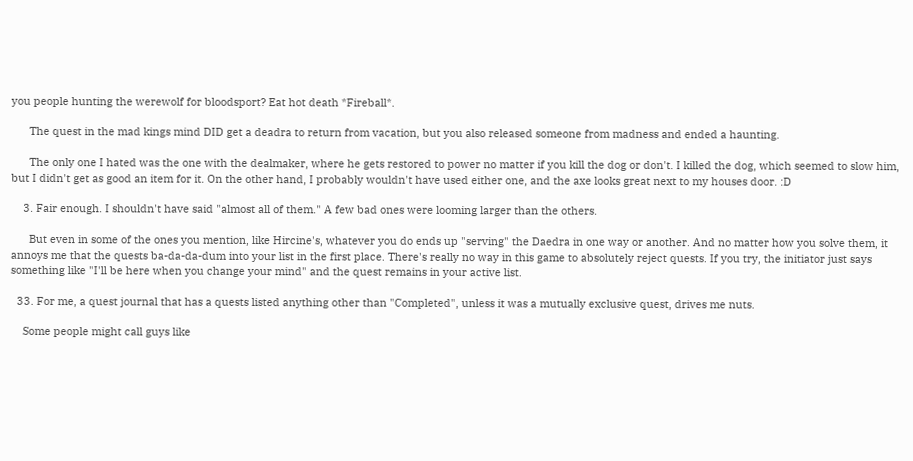you people hunting the werewolf for bloodsport? Eat hot death *Fireball*.

      The quest in the mad kings mind DID get a deadra to return from vacation, but you also released someone from madness and ended a haunting.

      The only one I hated was the one with the dealmaker, where he gets restored to power no matter if you kill the dog or don't. I killed the dog, which seemed to slow him, but I didn't get as good an item for it. On the other hand, I probably wouldn't have used either one, and the axe looks great next to my houses door. :D

    3. Fair enough. I shouldn't have said "almost all of them." A few bad ones were looming larger than the others.

      But even in some of the ones you mention, like Hircine's, whatever you do ends up "serving" the Daedra in one way or another. And no matter how you solve them, it annoys me that the quests ba-da-da-dum into your list in the first place. There's really no way in this game to absolutely reject quests. If you try, the initiator just says something like "I'll be here when you change your mind" and the quest remains in your active list.

  33. For me, a quest journal that has a quests listed anything other than "Completed", unless it was a mutually exclusive quest, drives me nuts.

    Some people might call guys like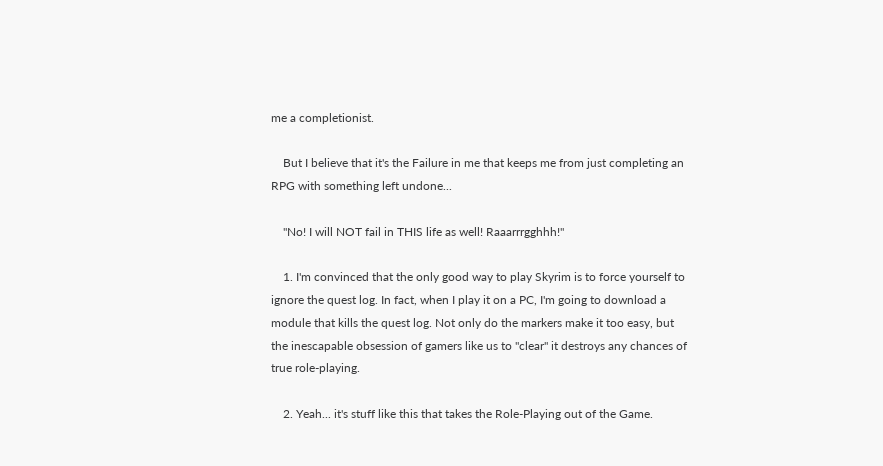me a completionist.

    But I believe that it's the Failure in me that keeps me from just completing an RPG with something left undone...

    "No! I will NOT fail in THIS life as well! Raaarrrgghhh!"

    1. I'm convinced that the only good way to play Skyrim is to force yourself to ignore the quest log. In fact, when I play it on a PC, I'm going to download a module that kills the quest log. Not only do the markers make it too easy, but the inescapable obsession of gamers like us to "clear" it destroys any chances of true role-playing.

    2. Yeah... it's stuff like this that takes the Role-Playing out of the Game.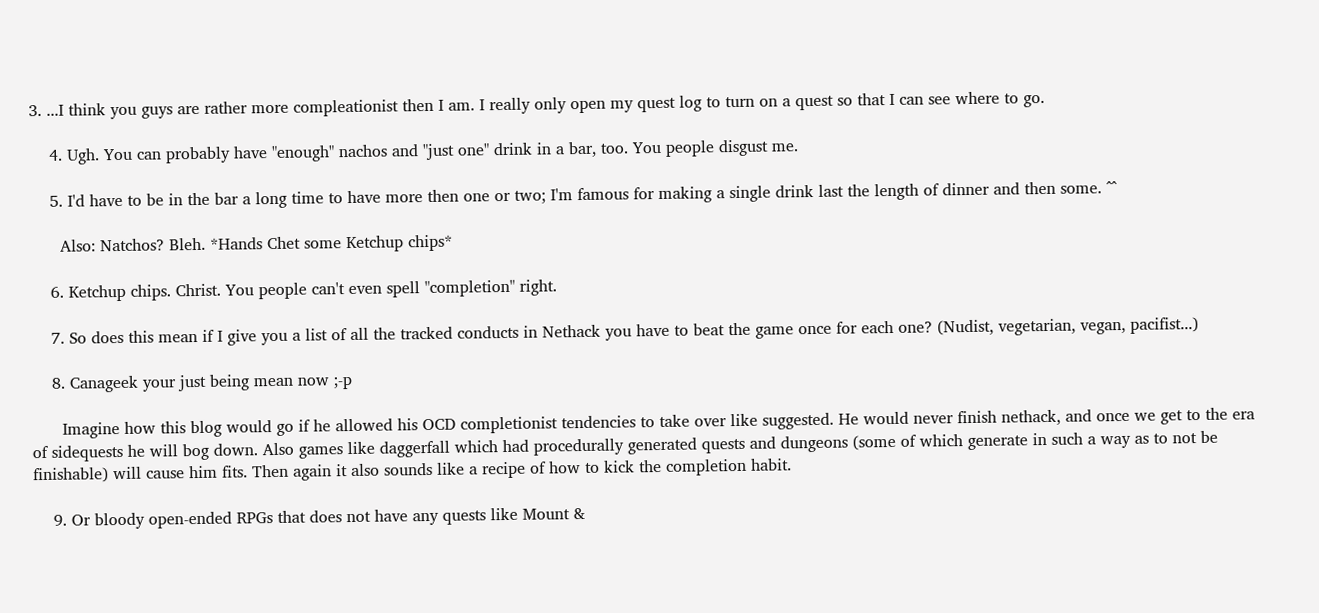3. ...I think you guys are rather more compleationist then I am. I really only open my quest log to turn on a quest so that I can see where to go.

    4. Ugh. You can probably have "enough" nachos and "just one" drink in a bar, too. You people disgust me.

    5. I'd have to be in the bar a long time to have more then one or two; I'm famous for making a single drink last the length of dinner and then some. ^^

      Also: Natchos? Bleh. *Hands Chet some Ketchup chips*

    6. Ketchup chips. Christ. You people can't even spell "completion" right.

    7. So does this mean if I give you a list of all the tracked conducts in Nethack you have to beat the game once for each one? (Nudist, vegetarian, vegan, pacifist...)

    8. Canageek your just being mean now ;-p

      Imagine how this blog would go if he allowed his OCD completionist tendencies to take over like suggested. He would never finish nethack, and once we get to the era of sidequests he will bog down. Also games like daggerfall which had procedurally generated quests and dungeons (some of which generate in such a way as to not be finishable) will cause him fits. Then again it also sounds like a recipe of how to kick the completion habit.

    9. Or bloody open-ended RPGs that does not have any quests like Mount &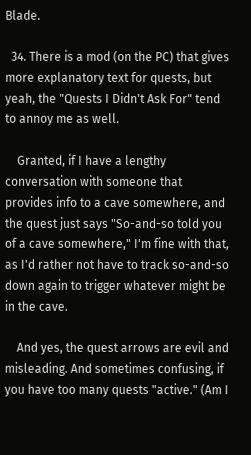Blade.

  34. There is a mod (on the PC) that gives more explanatory text for quests, but yeah, the "Quests I Didn't Ask For" tend to annoy me as well.

    Granted, if I have a lengthy conversation with someone that provides info to a cave somewhere, and the quest just says "So-and-so told you of a cave somewhere," I'm fine with that, as I'd rather not have to track so-and-so down again to trigger whatever might be in the cave.

    And yes, the quest arrows are evil and misleading. And sometimes confusing, if you have too many quests "active." (Am I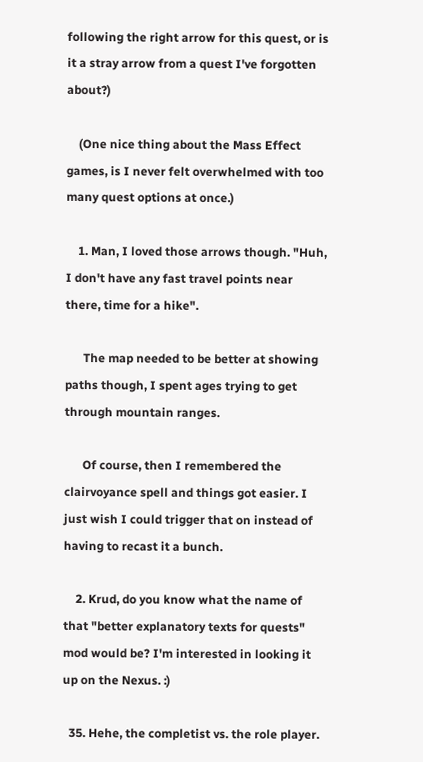following the right arrow for this quest, or is it a stray arrow from a quest I've forgotten about?)

    (One nice thing about the Mass Effect games, is I never felt overwhelmed with too many quest options at once.)

    1. Man, I loved those arrows though. "Huh, I don't have any fast travel points near there, time for a hike".

      The map needed to be better at showing paths though, I spent ages trying to get through mountain ranges.

      Of course, then I remembered the clairvoyance spell and things got easier. I just wish I could trigger that on instead of having to recast it a bunch.

    2. Krud, do you know what the name of that "better explanatory texts for quests" mod would be? I'm interested in looking it up on the Nexus. :)

  35. Hehe, the completist vs. the role player.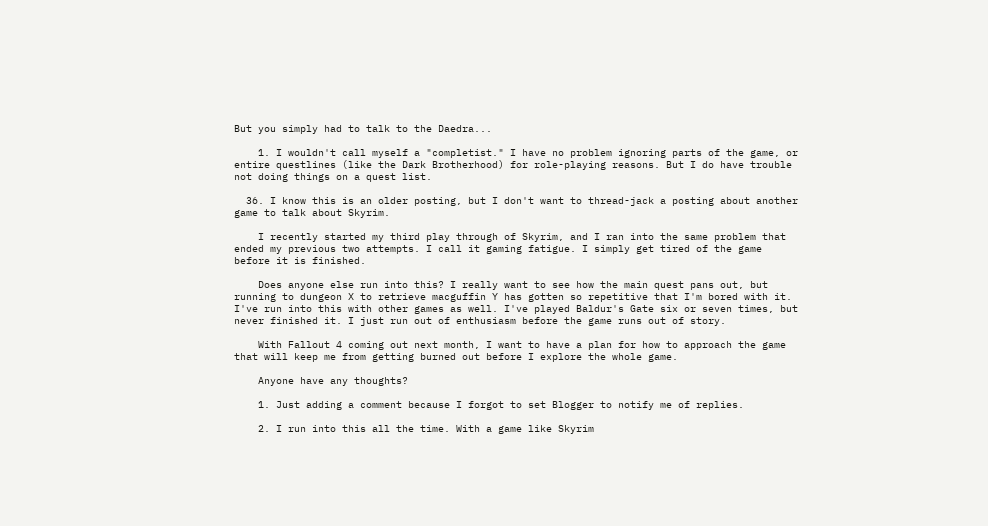But you simply had to talk to the Daedra...

    1. I wouldn't call myself a "completist." I have no problem ignoring parts of the game, or entire questlines (like the Dark Brotherhood) for role-playing reasons. But I do have trouble not doing things on a quest list.

  36. I know this is an older posting, but I don't want to thread-jack a posting about another game to talk about Skyrim.

    I recently started my third play through of Skyrim, and I ran into the same problem that ended my previous two attempts. I call it gaming fatigue. I simply get tired of the game before it is finished.

    Does anyone else run into this? I really want to see how the main quest pans out, but running to dungeon X to retrieve macguffin Y has gotten so repetitive that I'm bored with it. I've run into this with other games as well. I've played Baldur's Gate six or seven times, but never finished it. I just run out of enthusiasm before the game runs out of story.

    With Fallout 4 coming out next month, I want to have a plan for how to approach the game that will keep me from getting burned out before I explore the whole game.

    Anyone have any thoughts?

    1. Just adding a comment because I forgot to set Blogger to notify me of replies.

    2. I run into this all the time. With a game like Skyrim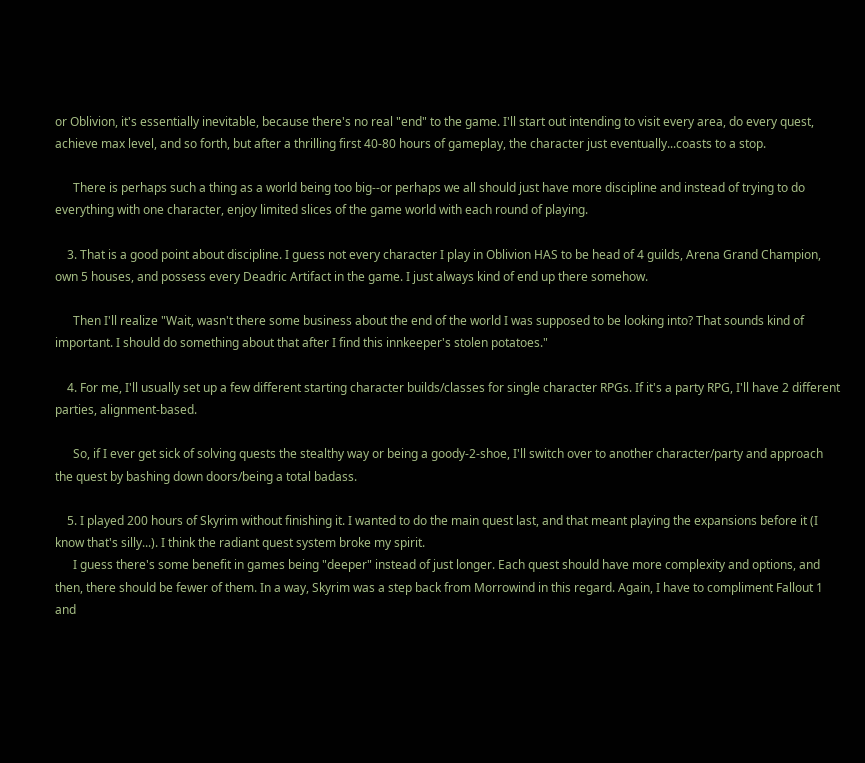or Oblivion, it's essentially inevitable, because there's no real "end" to the game. I'll start out intending to visit every area, do every quest, achieve max level, and so forth, but after a thrilling first 40-80 hours of gameplay, the character just eventually...coasts to a stop.

      There is perhaps such a thing as a world being too big--or perhaps we all should just have more discipline and instead of trying to do everything with one character, enjoy limited slices of the game world with each round of playing.

    3. That is a good point about discipline. I guess not every character I play in Oblivion HAS to be head of 4 guilds, Arena Grand Champion, own 5 houses, and possess every Deadric Artifact in the game. I just always kind of end up there somehow.

      Then I'll realize "Wait, wasn't there some business about the end of the world I was supposed to be looking into? That sounds kind of important. I should do something about that after I find this innkeeper's stolen potatoes."

    4. For me, I'll usually set up a few different starting character builds/classes for single character RPGs. If it's a party RPG, I'll have 2 different parties, alignment-based.

      So, if I ever get sick of solving quests the stealthy way or being a goody-2-shoe, I'll switch over to another character/party and approach the quest by bashing down doors/being a total badass.

    5. I played 200 hours of Skyrim without finishing it. I wanted to do the main quest last, and that meant playing the expansions before it (I know that's silly...). I think the radiant quest system broke my spirit.
      I guess there's some benefit in games being "deeper" instead of just longer. Each quest should have more complexity and options, and then, there should be fewer of them. In a way, Skyrim was a step back from Morrowind in this regard. Again, I have to compliment Fallout 1 and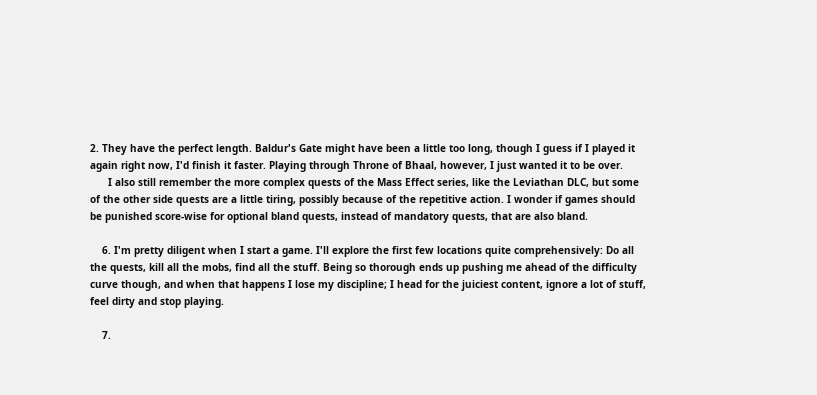2. They have the perfect length. Baldur's Gate might have been a little too long, though I guess if I played it again right now, I'd finish it faster. Playing through Throne of Bhaal, however, I just wanted it to be over.
      I also still remember the more complex quests of the Mass Effect series, like the Leviathan DLC, but some of the other side quests are a little tiring, possibly because of the repetitive action. I wonder if games should be punished score-wise for optional bland quests, instead of mandatory quests, that are also bland.

    6. I'm pretty diligent when I start a game. I'll explore the first few locations quite comprehensively: Do all the quests, kill all the mobs, find all the stuff. Being so thorough ends up pushing me ahead of the difficulty curve though, and when that happens I lose my discipline; I head for the juiciest content, ignore a lot of stuff, feel dirty and stop playing.

    7.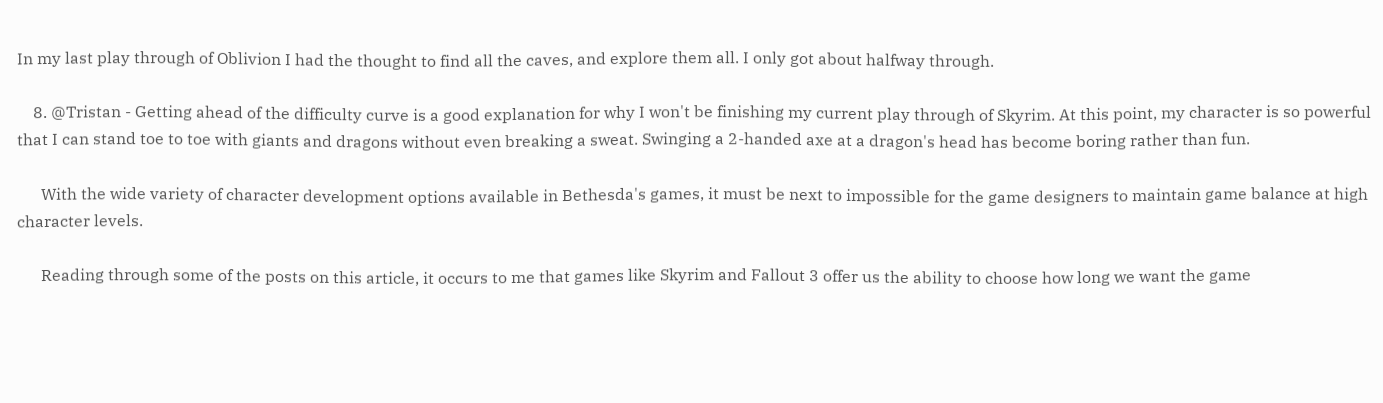In my last play through of Oblivion I had the thought to find all the caves, and explore them all. I only got about halfway through.

    8. @Tristan - Getting ahead of the difficulty curve is a good explanation for why I won't be finishing my current play through of Skyrim. At this point, my character is so powerful that I can stand toe to toe with giants and dragons without even breaking a sweat. Swinging a 2-handed axe at a dragon's head has become boring rather than fun.

      With the wide variety of character development options available in Bethesda's games, it must be next to impossible for the game designers to maintain game balance at high character levels.

      Reading through some of the posts on this article, it occurs to me that games like Skyrim and Fallout 3 offer us the ability to choose how long we want the game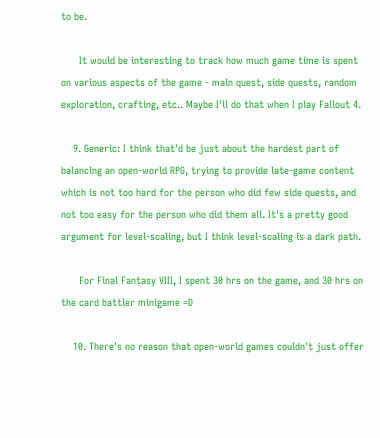to be.

      It would be interesting to track how much game time is spent on various aspects of the game - main quest, side quests, random exploration, crafting, etc.. Maybe I'll do that when I play Fallout 4.

    9. Generic: I think that'd be just about the hardest part of balancing an open-world RPG, trying to provide late-game content which is not too hard for the person who did few side quests, and not too easy for the person who did them all. It's a pretty good argument for level-scaling, but I think level-scaling is a dark path.

      For Final Fantasy VIII, I spent 30 hrs on the game, and 30 hrs on the card battler minigame =D

    10. There's no reason that open-world games couldn't just offer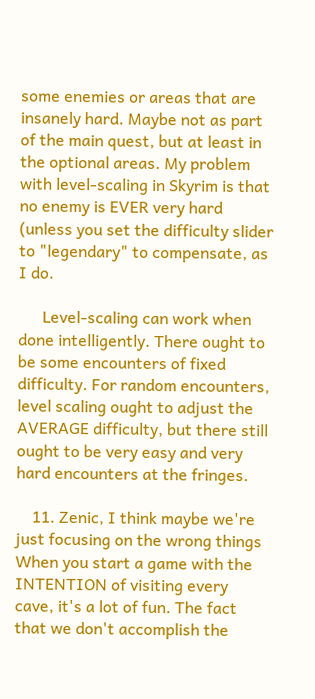some enemies or areas that are insanely hard. Maybe not as part of the main quest, but at least in the optional areas. My problem with level-scaling in Skyrim is that no enemy is EVER very hard (unless you set the difficulty slider to "legendary" to compensate, as I do.

      Level-scaling can work when done intelligently. There ought to be some encounters of fixed difficulty. For random encounters, level scaling ought to adjust the AVERAGE difficulty, but there still ought to be very easy and very hard encounters at the fringes.

    11. Zenic, I think maybe we're just focusing on the wrong things When you start a game with the INTENTION of visiting every cave, it's a lot of fun. The fact that we don't accomplish the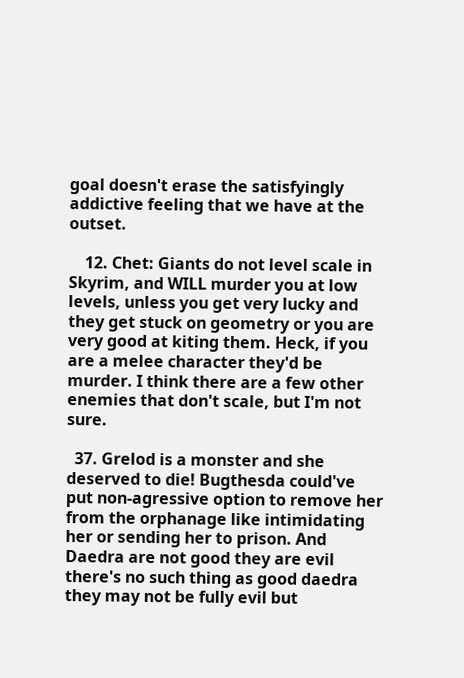goal doesn't erase the satisfyingly addictive feeling that we have at the outset.

    12. Chet: Giants do not level scale in Skyrim, and WILL murder you at low levels, unless you get very lucky and they get stuck on geometry or you are very good at kiting them. Heck, if you are a melee character they'd be murder. I think there are a few other enemies that don't scale, but I'm not sure.

  37. Grelod is a monster and she deserved to die! Bugthesda could've put non-agressive option to remove her from the orphanage like intimidating her or sending her to prison. And Daedra are not good they are evil there's no such thing as good daedra they may not be fully evil but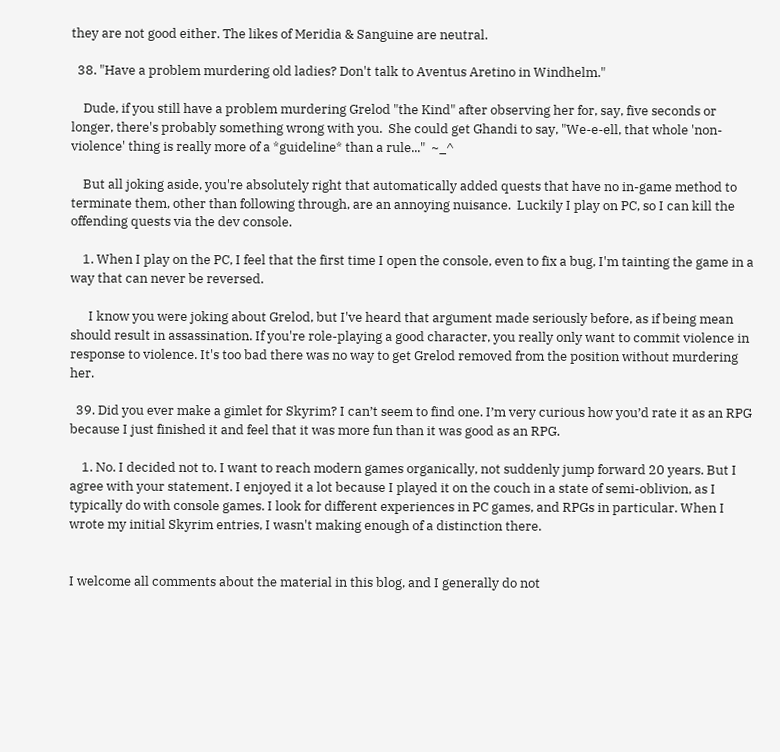they are not good either. The likes of Meridia & Sanguine are neutral.

  38. "Have a problem murdering old ladies? Don't talk to Aventus Aretino in Windhelm."

    Dude, if you still have a problem murdering Grelod "the Kind" after observing her for, say, five seconds or longer, there's probably something wrong with you.  She could get Ghandi to say, "We-e-ell, that whole 'non-violence' thing is really more of a *guideline* than a rule..."  ~_^

    But all joking aside, you're absolutely right that automatically added quests that have no in-game method to terminate them, other than following through, are an annoying nuisance.  Luckily I play on PC, so I can kill the offending quests via the dev console.

    1. When I play on the PC, I feel that the first time I open the console, even to fix a bug, I'm tainting the game in a way that can never be reversed.

      I know you were joking about Grelod, but I've heard that argument made seriously before, as if being mean should result in assassination. If you're role-playing a good character, you really only want to commit violence in response to violence. It's too bad there was no way to get Grelod removed from the position without murdering her.

  39. Did you ever make a gimlet for Skyrim? I can’t seem to find one. I’m very curious how you’d rate it as an RPG because I just finished it and feel that it was more fun than it was good as an RPG.

    1. No. I decided not to. I want to reach modern games organically, not suddenly jump forward 20 years. But I agree with your statement. I enjoyed it a lot because I played it on the couch in a state of semi-oblivion, as I typically do with console games. I look for different experiences in PC games, and RPGs in particular. When I wrote my initial Skyrim entries, I wasn't making enough of a distinction there.


I welcome all comments about the material in this blog, and I generally do not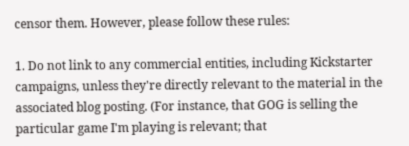censor them. However, please follow these rules:

1. Do not link to any commercial entities, including Kickstarter campaigns, unless they're directly relevant to the material in the associated blog posting. (For instance, that GOG is selling the particular game I'm playing is relevant; that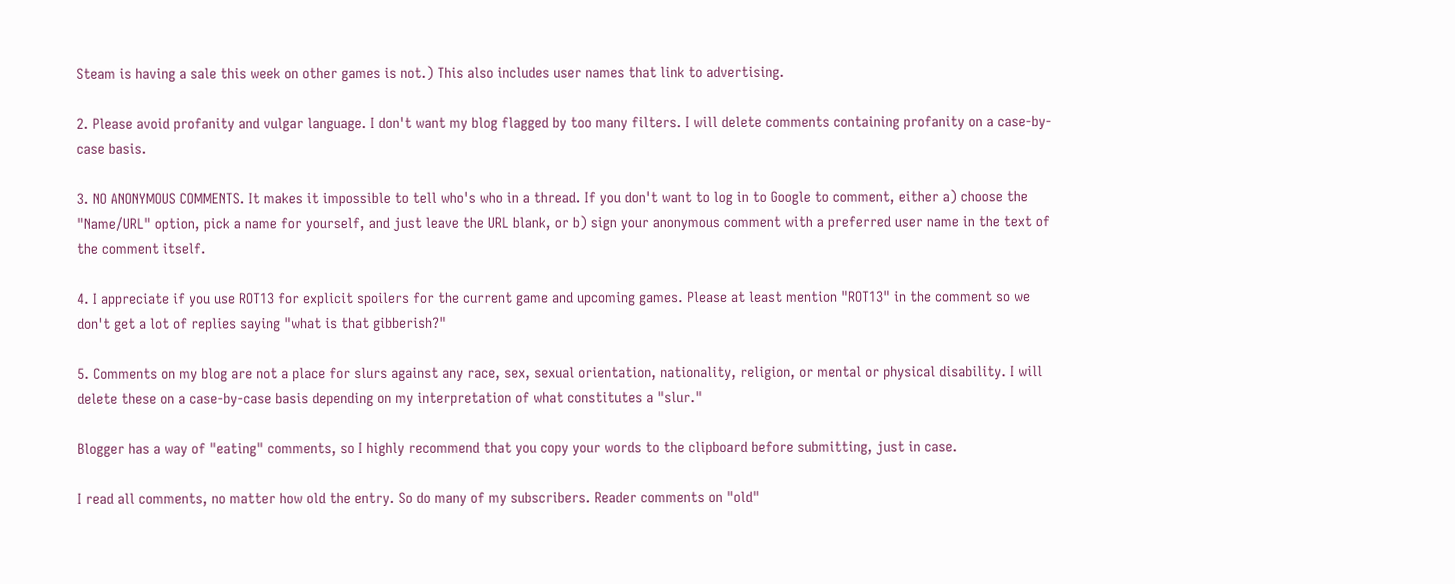Steam is having a sale this week on other games is not.) This also includes user names that link to advertising.

2. Please avoid profanity and vulgar language. I don't want my blog flagged by too many filters. I will delete comments containing profanity on a case-by-case basis.

3. NO ANONYMOUS COMMENTS. It makes it impossible to tell who's who in a thread. If you don't want to log in to Google to comment, either a) choose the "Name/URL" option, pick a name for yourself, and just leave the URL blank, or b) sign your anonymous comment with a preferred user name in the text of the comment itself.

4. I appreciate if you use ROT13 for explicit spoilers for the current game and upcoming games. Please at least mention "ROT13" in the comment so we don't get a lot of replies saying "what is that gibberish?"

5. Comments on my blog are not a place for slurs against any race, sex, sexual orientation, nationality, religion, or mental or physical disability. I will delete these on a case-by-case basis depending on my interpretation of what constitutes a "slur."

Blogger has a way of "eating" comments, so I highly recommend that you copy your words to the clipboard before submitting, just in case.

I read all comments, no matter how old the entry. So do many of my subscribers. Reader comments on "old"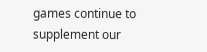games continue to supplement our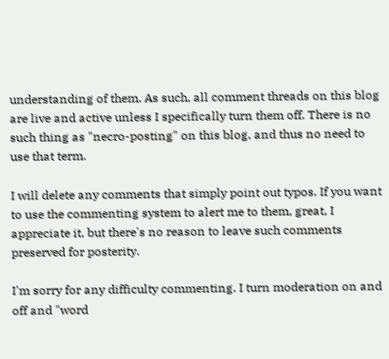understanding of them. As such, all comment threads on this blog are live and active unless I specifically turn them off. There is no such thing as "necro-posting" on this blog, and thus no need to use that term.

I will delete any comments that simply point out typos. If you want to use the commenting system to alert me to them, great, I appreciate it, but there's no reason to leave such comments preserved for posterity.

I'm sorry for any difficulty commenting. I turn moderation on and off and "word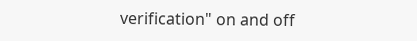verification" on and off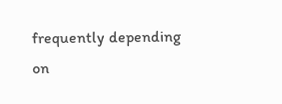frequently depending on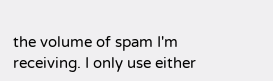the volume of spam I'm receiving. I only use either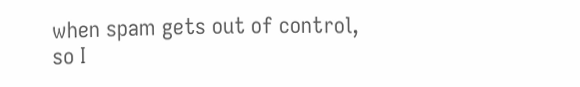when spam gets out of control, so I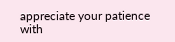appreciate your patience with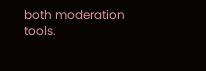both moderation tools.